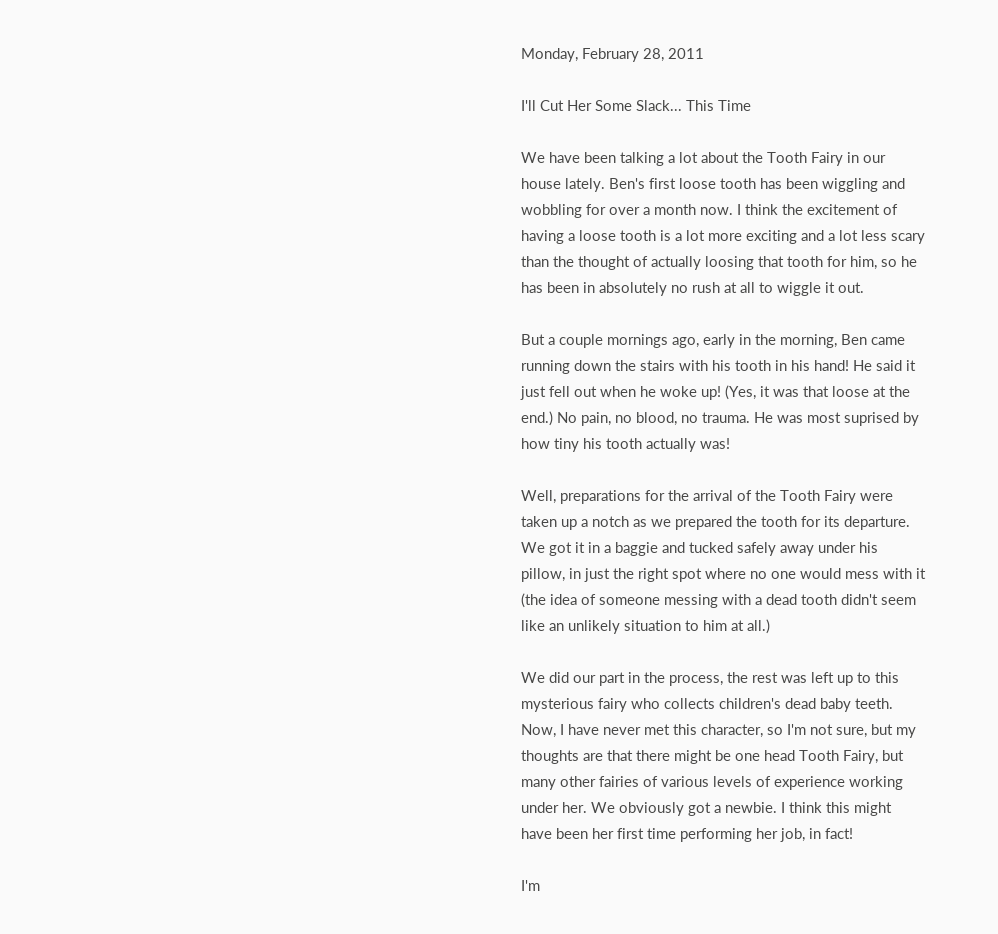Monday, February 28, 2011

I'll Cut Her Some Slack... This Time

We have been talking a lot about the Tooth Fairy in our house lately. Ben's first loose tooth has been wiggling and wobbling for over a month now. I think the excitement of having a loose tooth is a lot more exciting and a lot less scary than the thought of actually loosing that tooth for him, so he has been in absolutely no rush at all to wiggle it out.

But a couple mornings ago, early in the morning, Ben came running down the stairs with his tooth in his hand! He said it just fell out when he woke up! (Yes, it was that loose at the end.) No pain, no blood, no trauma. He was most suprised by how tiny his tooth actually was!

Well, preparations for the arrival of the Tooth Fairy were taken up a notch as we prepared the tooth for its departure. We got it in a baggie and tucked safely away under his pillow, in just the right spot where no one would mess with it (the idea of someone messing with a dead tooth didn't seem like an unlikely situation to him at all.)

We did our part in the process, the rest was left up to this mysterious fairy who collects children's dead baby teeth. Now, I have never met this character, so I'm not sure, but my thoughts are that there might be one head Tooth Fairy, but many other fairies of various levels of experience working under her. We obviously got a newbie. I think this might have been her first time performing her job, in fact!

I'm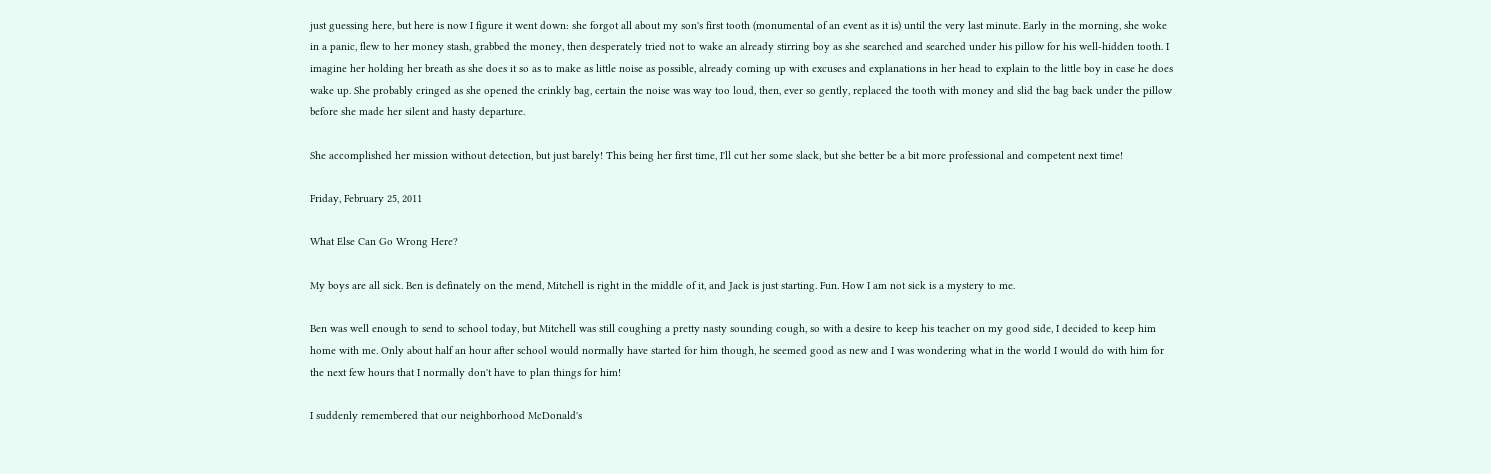just guessing here, but here is now I figure it went down: she forgot all about my son's first tooth (monumental of an event as it is) until the very last minute. Early in the morning, she woke in a panic, flew to her money stash, grabbed the money, then desperately tried not to wake an already stirring boy as she searched and searched under his pillow for his well-hidden tooth. I imagine her holding her breath as she does it so as to make as little noise as possible, already coming up with excuses and explanations in her head to explain to the little boy in case he does wake up. She probably cringed as she opened the crinkly bag, certain the noise was way too loud, then, ever so gently, replaced the tooth with money and slid the bag back under the pillow before she made her silent and hasty departure.

She accomplished her mission without detection, but just barely! This being her first time, I'll cut her some slack, but she better be a bit more professional and competent next time!

Friday, February 25, 2011

What Else Can Go Wrong Here?

My boys are all sick. Ben is definately on the mend, Mitchell is right in the middle of it, and Jack is just starting. Fun. How I am not sick is a mystery to me.

Ben was well enough to send to school today, but Mitchell was still coughing a pretty nasty sounding cough, so with a desire to keep his teacher on my good side, I decided to keep him home with me. Only about half an hour after school would normally have started for him though, he seemed good as new and I was wondering what in the world I would do with him for the next few hours that I normally don't have to plan things for him!

I suddenly remembered that our neighborhood McDonald's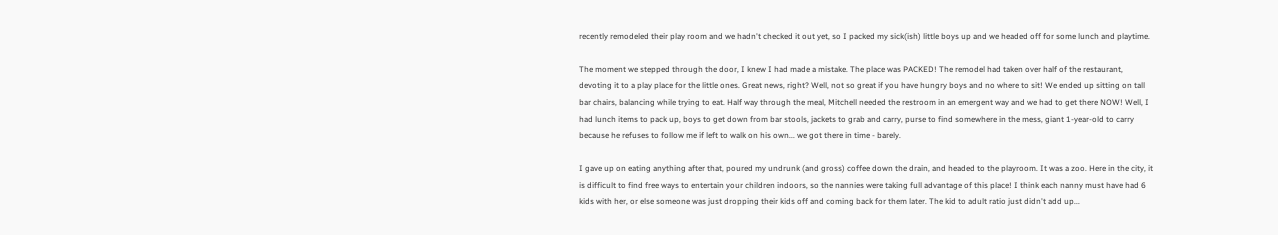recently remodeled their play room and we hadn't checked it out yet, so I packed my sick(ish) little boys up and we headed off for some lunch and playtime.

The moment we stepped through the door, I knew I had made a mistake. The place was PACKED! The remodel had taken over half of the restaurant, devoting it to a play place for the little ones. Great news, right? Well, not so great if you have hungry boys and no where to sit! We ended up sitting on tall bar chairs, balancing while trying to eat. Half way through the meal, Mitchell needed the restroom in an emergent way and we had to get there NOW! Well, I had lunch items to pack up, boys to get down from bar stools, jackets to grab and carry, purse to find somewhere in the mess, giant 1-year-old to carry because he refuses to follow me if left to walk on his own... we got there in time - barely.

I gave up on eating anything after that, poured my undrunk (and gross) coffee down the drain, and headed to the playroom. It was a zoo. Here in the city, it is difficult to find free ways to entertain your children indoors, so the nannies were taking full advantage of this place! I think each nanny must have had 6 kids with her, or else someone was just dropping their kids off and coming back for them later. The kid to adult ratio just didn't add up...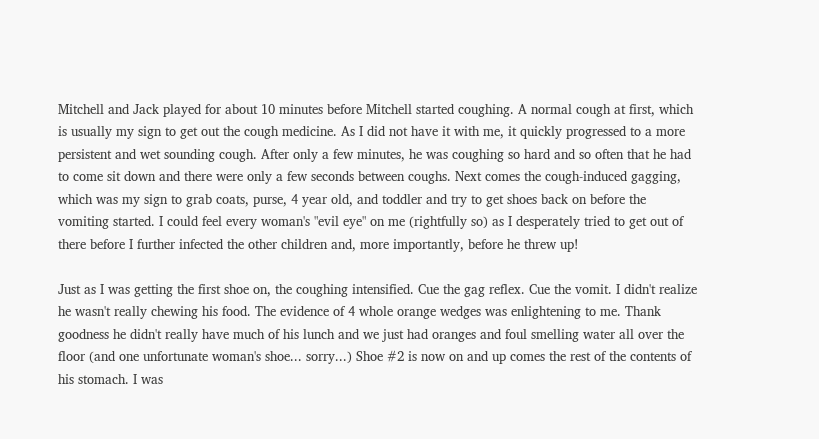Mitchell and Jack played for about 10 minutes before Mitchell started coughing. A normal cough at first, which is usually my sign to get out the cough medicine. As I did not have it with me, it quickly progressed to a more persistent and wet sounding cough. After only a few minutes, he was coughing so hard and so often that he had to come sit down and there were only a few seconds between coughs. Next comes the cough-induced gagging, which was my sign to grab coats, purse, 4 year old, and toddler and try to get shoes back on before the vomiting started. I could feel every woman's "evil eye" on me (rightfully so) as I desperately tried to get out of there before I further infected the other children and, more importantly, before he threw up!

Just as I was getting the first shoe on, the coughing intensified. Cue the gag reflex. Cue the vomit. I didn't realize he wasn't really chewing his food. The evidence of 4 whole orange wedges was enlightening to me. Thank goodness he didn't really have much of his lunch and we just had oranges and foul smelling water all over the floor (and one unfortunate woman's shoe... sorry...) Shoe #2 is now on and up comes the rest of the contents of his stomach. I was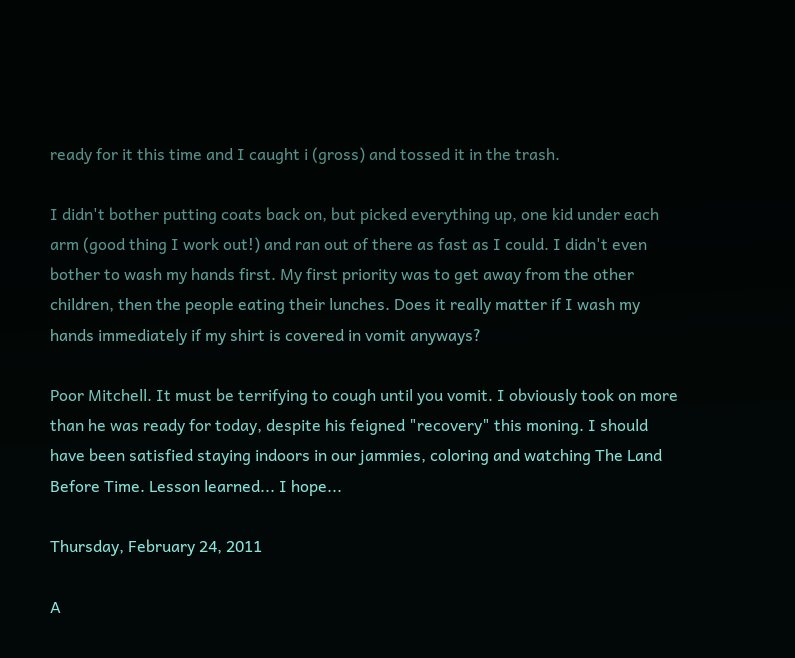ready for it this time and I caught i (gross) and tossed it in the trash.

I didn't bother putting coats back on, but picked everything up, one kid under each arm (good thing I work out!) and ran out of there as fast as I could. I didn't even bother to wash my hands first. My first priority was to get away from the other children, then the people eating their lunches. Does it really matter if I wash my hands immediately if my shirt is covered in vomit anyways?

Poor Mitchell. It must be terrifying to cough until you vomit. I obviously took on more than he was ready for today, despite his feigned "recovery" this moning. I should have been satisfied staying indoors in our jammies, coloring and watching The Land Before Time. Lesson learned... I hope...

Thursday, February 24, 2011

A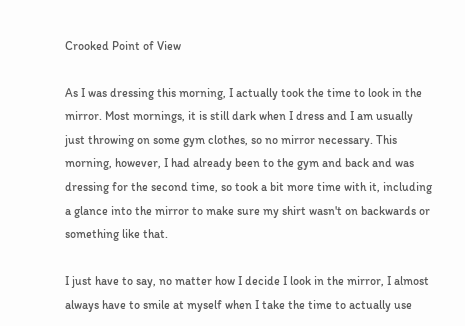Crooked Point of View

As I was dressing this morning, I actually took the time to look in the mirror. Most mornings, it is still dark when I dress and I am usually just throwing on some gym clothes, so no mirror necessary. This morning, however, I had already been to the gym and back and was dressing for the second time, so took a bit more time with it, including a glance into the mirror to make sure my shirt wasn't on backwards or something like that.

I just have to say, no matter how I decide I look in the mirror, I almost always have to smile at myself when I take the time to actually use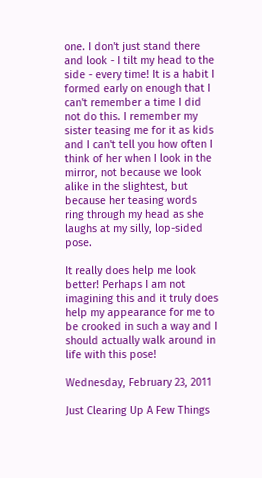one. I don't just stand there and look - I tilt my head to the side - every time! It is a habit I formed early on enough that I can't remember a time I did not do this. I remember my sister teasing me for it as kids and I can't tell you how often I think of her when I look in the mirror, not because we look alike in the slightest, but because her teasing words ring through my head as she laughs at my silly, lop-sided pose.

It really does help me look better! Perhaps I am not imagining this and it truly does help my appearance for me to be crooked in such a way and I should actually walk around in life with this pose!

Wednesday, February 23, 2011

Just Clearing Up A Few Things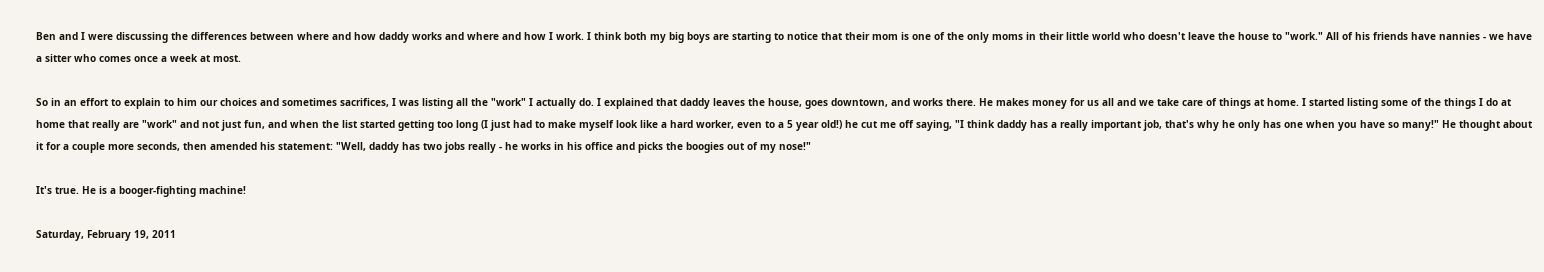Ben and I were discussing the differences between where and how daddy works and where and how I work. I think both my big boys are starting to notice that their mom is one of the only moms in their little world who doesn't leave the house to "work." All of his friends have nannies - we have a sitter who comes once a week at most.

So in an effort to explain to him our choices and sometimes sacrifices, I was listing all the "work" I actually do. I explained that daddy leaves the house, goes downtown, and works there. He makes money for us all and we take care of things at home. I started listing some of the things I do at home that really are "work" and not just fun, and when the list started getting too long (I just had to make myself look like a hard worker, even to a 5 year old!) he cut me off saying, "I think daddy has a really important job, that's why he only has one when you have so many!" He thought about it for a couple more seconds, then amended his statement: "Well, daddy has two jobs really - he works in his office and picks the boogies out of my nose!"

It's true. He is a booger-fighting machine!

Saturday, February 19, 2011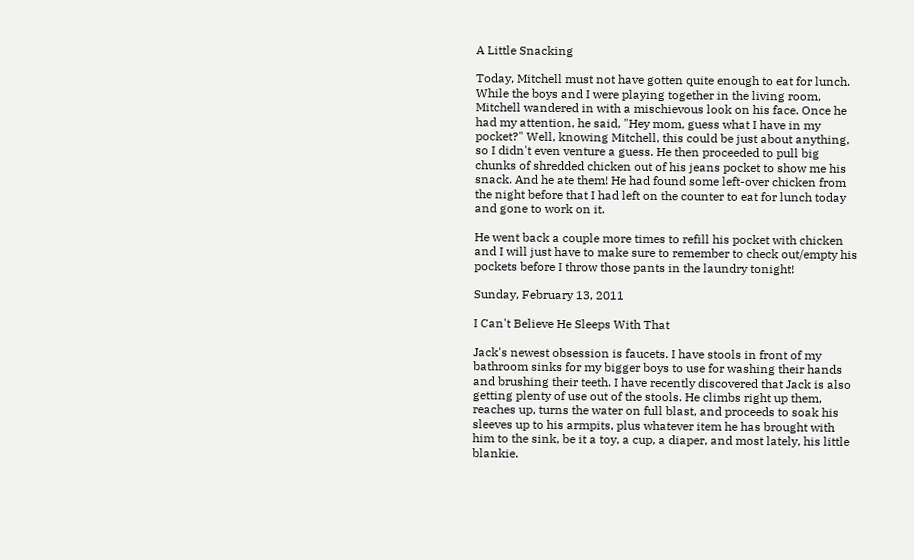A Little Snacking

Today, Mitchell must not have gotten quite enough to eat for lunch. While the boys and I were playing together in the living room, Mitchell wandered in with a mischievous look on his face. Once he had my attention, he said, "Hey mom, guess what I have in my pocket?" Well, knowing Mitchell, this could be just about anything, so I didn't even venture a guess. He then proceeded to pull big chunks of shredded chicken out of his jeans pocket to show me his snack. And he ate them! He had found some left-over chicken from the night before that I had left on the counter to eat for lunch today and gone to work on it.

He went back a couple more times to refill his pocket with chicken and I will just have to make sure to remember to check out/empty his pockets before I throw those pants in the laundry tonight!

Sunday, February 13, 2011

I Can't Believe He Sleeps With That

Jack's newest obsession is faucets. I have stools in front of my bathroom sinks for my bigger boys to use for washing their hands and brushing their teeth. I have recently discovered that Jack is also getting plenty of use out of the stools. He climbs right up them, reaches up, turns the water on full blast, and proceeds to soak his sleeves up to his armpits, plus whatever item he has brought with him to the sink, be it a toy, a cup, a diaper, and most lately, his little blankie.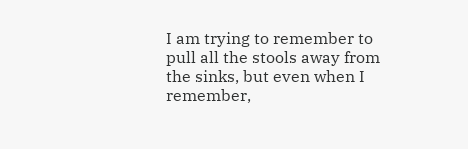I am trying to remember to pull all the stools away from the sinks, but even when I remember,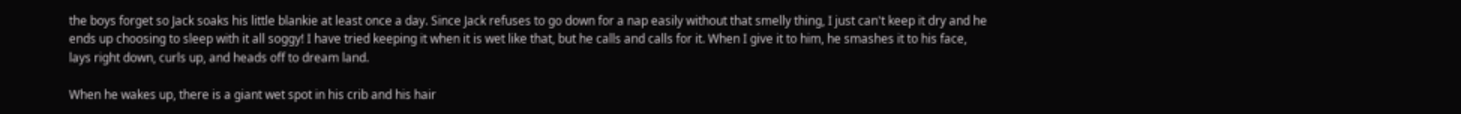the boys forget so Jack soaks his little blankie at least once a day. Since Jack refuses to go down for a nap easily without that smelly thing, I just can't keep it dry and he ends up choosing to sleep with it all soggy! I have tried keeping it when it is wet like that, but he calls and calls for it. When I give it to him, he smashes it to his face, lays right down, curls up, and heads off to dream land.

When he wakes up, there is a giant wet spot in his crib and his hair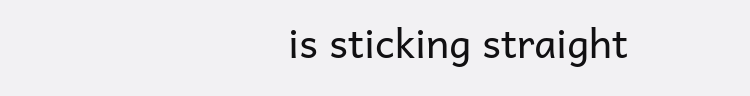is sticking straight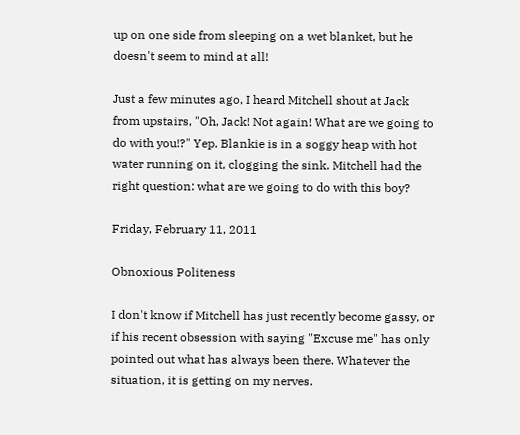up on one side from sleeping on a wet blanket, but he doesn't seem to mind at all!

Just a few minutes ago, I heard Mitchell shout at Jack from upstairs, "Oh, Jack! Not again! What are we going to do with you!?" Yep. Blankie is in a soggy heap with hot water running on it, clogging the sink. Mitchell had the right question: what are we going to do with this boy?

Friday, February 11, 2011

Obnoxious Politeness

I don't know if Mitchell has just recently become gassy, or if his recent obsession with saying "Excuse me" has only pointed out what has always been there. Whatever the situation, it is getting on my nerves.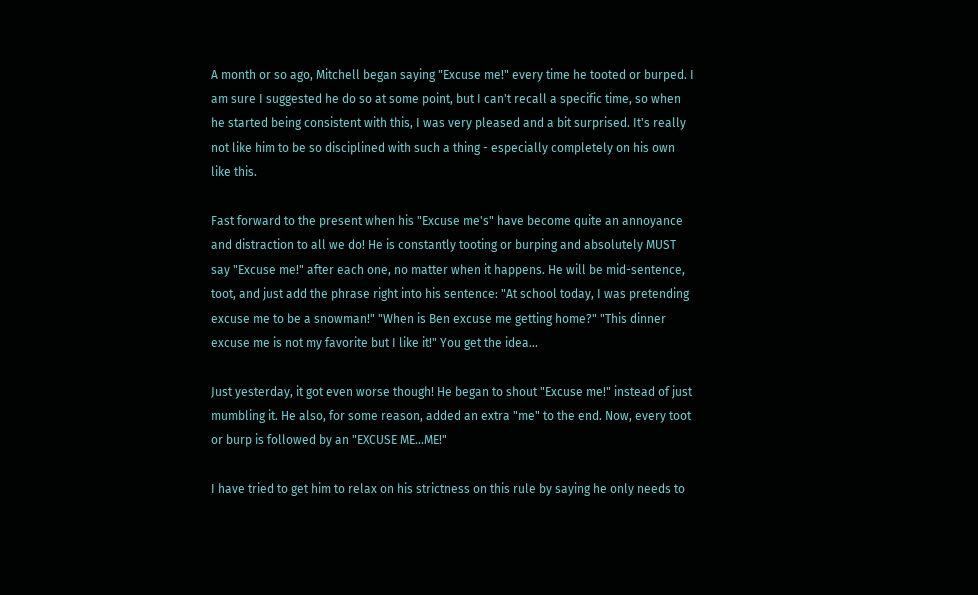A month or so ago, Mitchell began saying "Excuse me!" every time he tooted or burped. I am sure I suggested he do so at some point, but I can't recall a specific time, so when he started being consistent with this, I was very pleased and a bit surprised. It's really not like him to be so disciplined with such a thing - especially completely on his own like this.

Fast forward to the present when his "Excuse me's" have become quite an annoyance and distraction to all we do! He is constantly tooting or burping and absolutely MUST say "Excuse me!" after each one, no matter when it happens. He will be mid-sentence, toot, and just add the phrase right into his sentence: "At school today, I was pretending excuse me to be a snowman!" "When is Ben excuse me getting home?" "This dinner excuse me is not my favorite but I like it!" You get the idea...

Just yesterday, it got even worse though! He began to shout "Excuse me!" instead of just mumbling it. He also, for some reason, added an extra "me" to the end. Now, every toot or burp is followed by an "EXCUSE ME...ME!"

I have tried to get him to relax on his strictness on this rule by saying he only needs to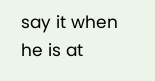say it when he is at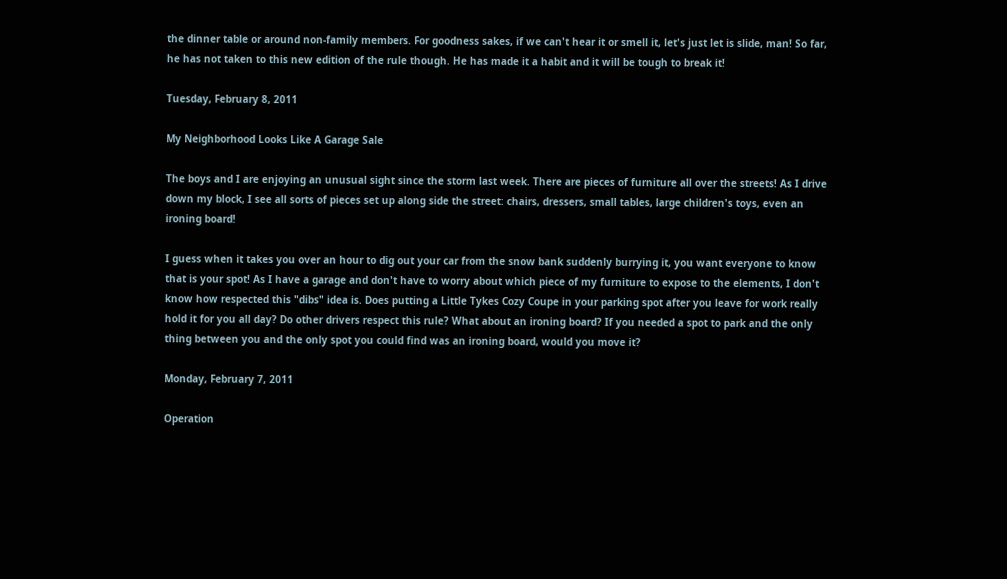the dinner table or around non-family members. For goodness sakes, if we can't hear it or smell it, let's just let is slide, man! So far, he has not taken to this new edition of the rule though. He has made it a habit and it will be tough to break it!

Tuesday, February 8, 2011

My Neighborhood Looks Like A Garage Sale

The boys and I are enjoying an unusual sight since the storm last week. There are pieces of furniture all over the streets! As I drive down my block, I see all sorts of pieces set up along side the street: chairs, dressers, small tables, large children's toys, even an ironing board!

I guess when it takes you over an hour to dig out your car from the snow bank suddenly burrying it, you want everyone to know that is your spot! As I have a garage and don't have to worry about which piece of my furniture to expose to the elements, I don't know how respected this "dibs" idea is. Does putting a Little Tykes Cozy Coupe in your parking spot after you leave for work really hold it for you all day? Do other drivers respect this rule? What about an ironing board? If you needed a spot to park and the only thing between you and the only spot you could find was an ironing board, would you move it?

Monday, February 7, 2011

Operation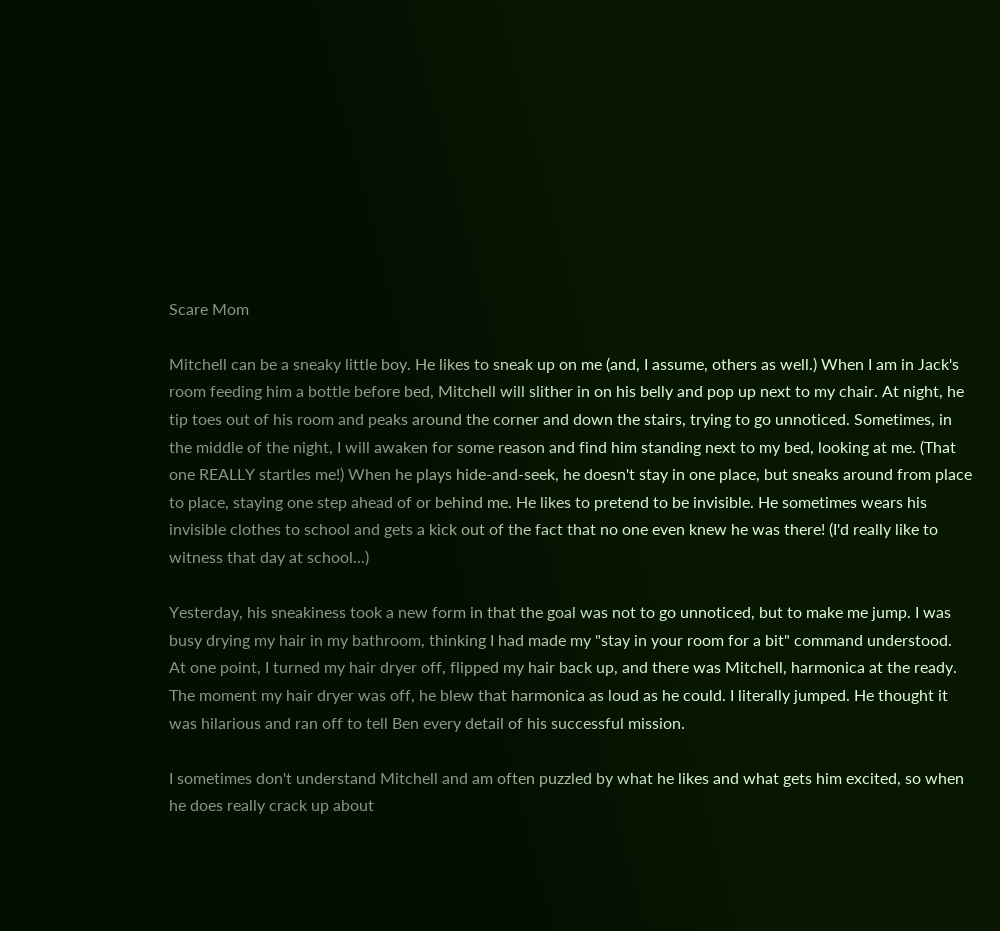Scare Mom

Mitchell can be a sneaky little boy. He likes to sneak up on me (and, I assume, others as well.) When I am in Jack's room feeding him a bottle before bed, Mitchell will slither in on his belly and pop up next to my chair. At night, he tip toes out of his room and peaks around the corner and down the stairs, trying to go unnoticed. Sometimes, in the middle of the night, I will awaken for some reason and find him standing next to my bed, looking at me. (That one REALLY startles me!) When he plays hide-and-seek, he doesn't stay in one place, but sneaks around from place to place, staying one step ahead of or behind me. He likes to pretend to be invisible. He sometimes wears his invisible clothes to school and gets a kick out of the fact that no one even knew he was there! (I'd really like to witness that day at school...)

Yesterday, his sneakiness took a new form in that the goal was not to go unnoticed, but to make me jump. I was busy drying my hair in my bathroom, thinking I had made my "stay in your room for a bit" command understood. At one point, I turned my hair dryer off, flipped my hair back up, and there was Mitchell, harmonica at the ready. The moment my hair dryer was off, he blew that harmonica as loud as he could. I literally jumped. He thought it was hilarious and ran off to tell Ben every detail of his successful mission.

I sometimes don't understand Mitchell and am often puzzled by what he likes and what gets him excited, so when he does really crack up about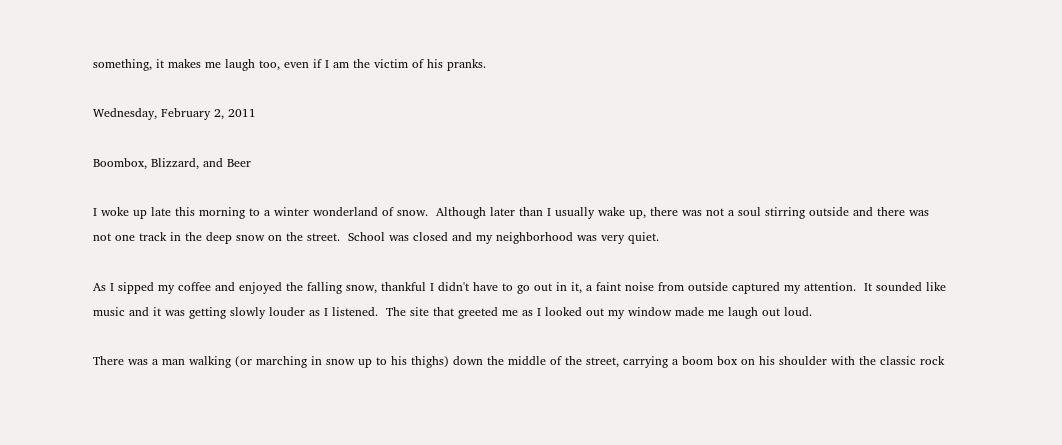something, it makes me laugh too, even if I am the victim of his pranks.

Wednesday, February 2, 2011

Boombox, Blizzard, and Beer

I woke up late this morning to a winter wonderland of snow.  Although later than I usually wake up, there was not a soul stirring outside and there was not one track in the deep snow on the street.  School was closed and my neighborhood was very quiet.

As I sipped my coffee and enjoyed the falling snow, thankful I didn't have to go out in it, a faint noise from outside captured my attention.  It sounded like music and it was getting slowly louder as I listened.  The site that greeted me as I looked out my window made me laugh out loud.

There was a man walking (or marching in snow up to his thighs) down the middle of the street, carrying a boom box on his shoulder with the classic rock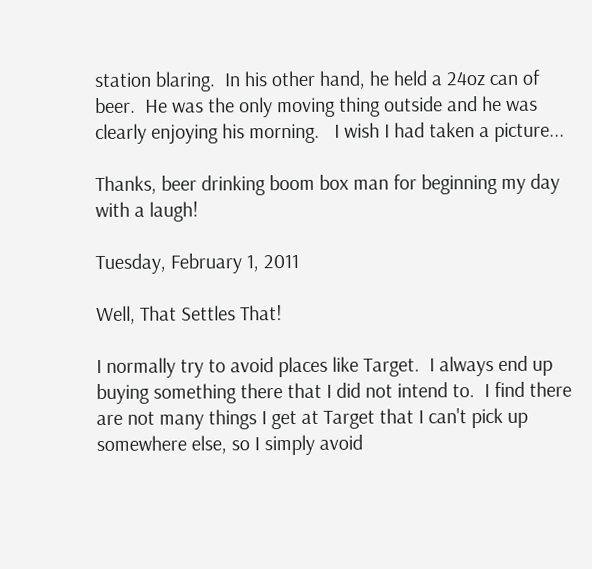station blaring.  In his other hand, he held a 24oz can of beer.  He was the only moving thing outside and he was clearly enjoying his morning.   I wish I had taken a picture...

Thanks, beer drinking boom box man for beginning my day with a laugh!

Tuesday, February 1, 2011

Well, That Settles That!

I normally try to avoid places like Target.  I always end up buying something there that I did not intend to.  I find there are not many things I get at Target that I can't pick up somewhere else, so I simply avoid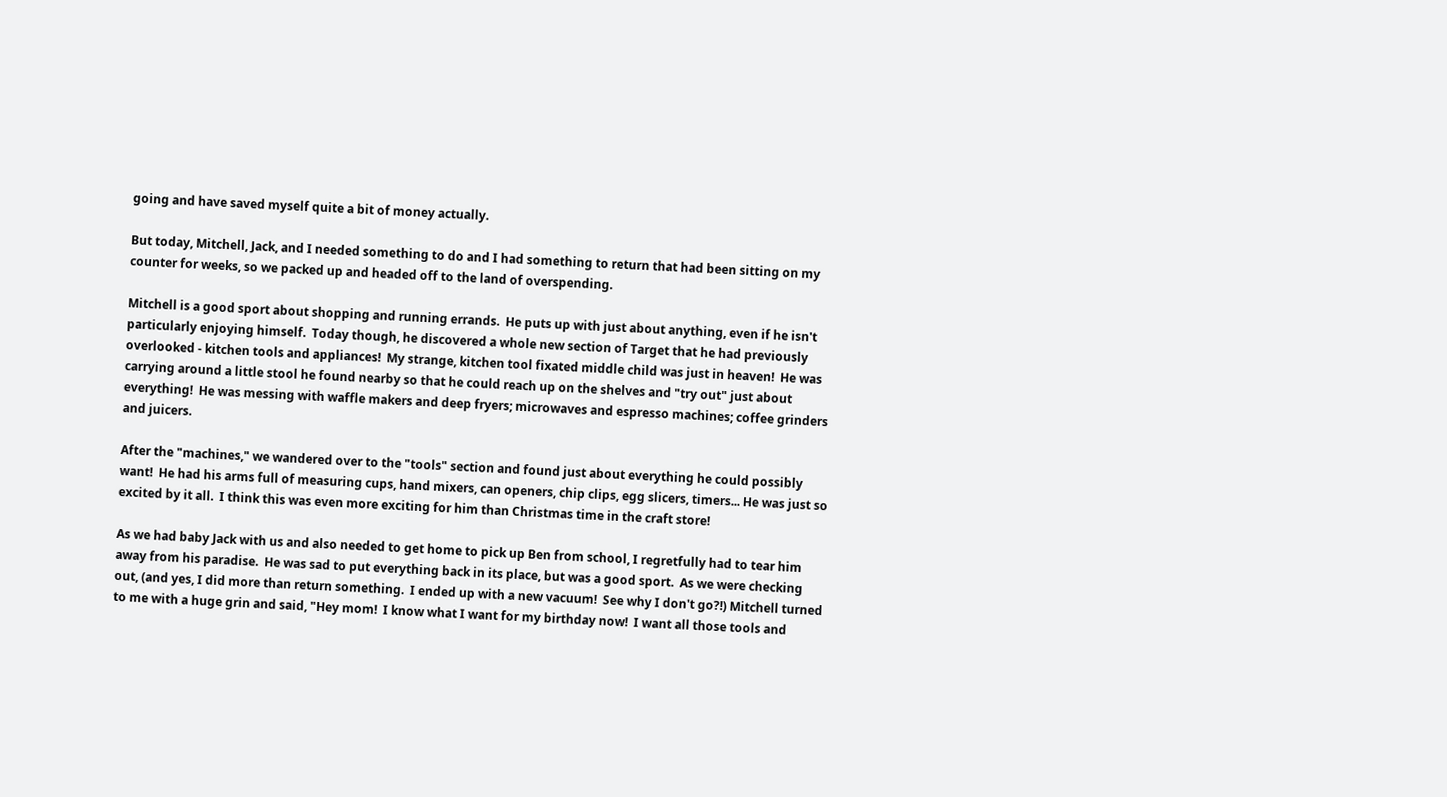going and have saved myself quite a bit of money actually.

But today, Mitchell, Jack, and I needed something to do and I had something to return that had been sitting on my counter for weeks, so we packed up and headed off to the land of overspending.

Mitchell is a good sport about shopping and running errands.  He puts up with just about anything, even if he isn't particularly enjoying himself.  Today though, he discovered a whole new section of Target that he had previously overlooked - kitchen tools and appliances!  My strange, kitchen tool fixated middle child was just in heaven!  He was carrying around a little stool he found nearby so that he could reach up on the shelves and "try out" just about everything!  He was messing with waffle makers and deep fryers; microwaves and espresso machines; coffee grinders and juicers.

After the "machines," we wandered over to the "tools" section and found just about everything he could possibly want!  He had his arms full of measuring cups, hand mixers, can openers, chip clips, egg slicers, timers... He was just so excited by it all.  I think this was even more exciting for him than Christmas time in the craft store!

As we had baby Jack with us and also needed to get home to pick up Ben from school, I regretfully had to tear him away from his paradise.  He was sad to put everything back in its place, but was a good sport.  As we were checking out, (and yes, I did more than return something.  I ended up with a new vacuum!  See why I don't go?!) Mitchell turned to me with a huge grin and said, "Hey mom!  I know what I want for my birthday now!  I want all those tools and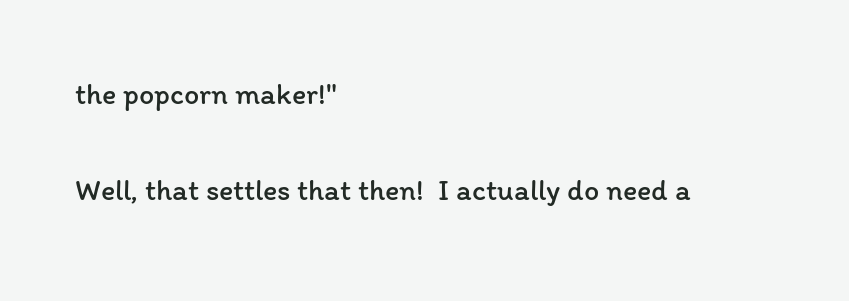the popcorn maker!"

Well, that settles that then!  I actually do need a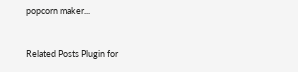popcorn maker...


Related Posts Plugin for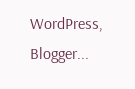WordPress, Blogger...